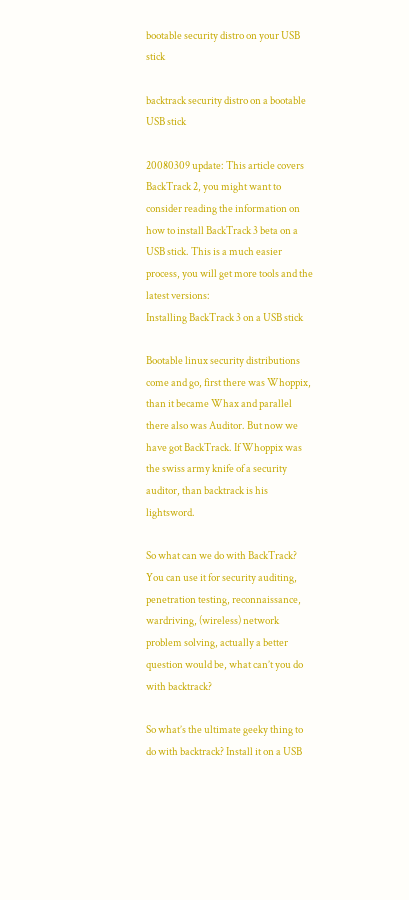bootable security distro on your USB stick

backtrack security distro on a bootable USB stick

20080309 update: This article covers BackTrack 2, you might want to consider reading the information on how to install BackTrack 3 beta on a USB stick. This is a much easier process, you will get more tools and the latest versions:
Installing BackTrack 3 on a USB stick

Bootable linux security distributions come and go, first there was Whoppix, than it became Whax and parallel there also was Auditor. But now we have got BackTrack. If Whoppix was the swiss army knife of a security auditor, than backtrack is his lightsword.

So what can we do with BackTrack? You can use it for security auditing, penetration testing, reconnaissance, wardriving, (wireless) network problem solving, actually a better question would be, what can’t you do with backtrack?

So what’s the ultimate geeky thing to do with backtrack? Install it on a USB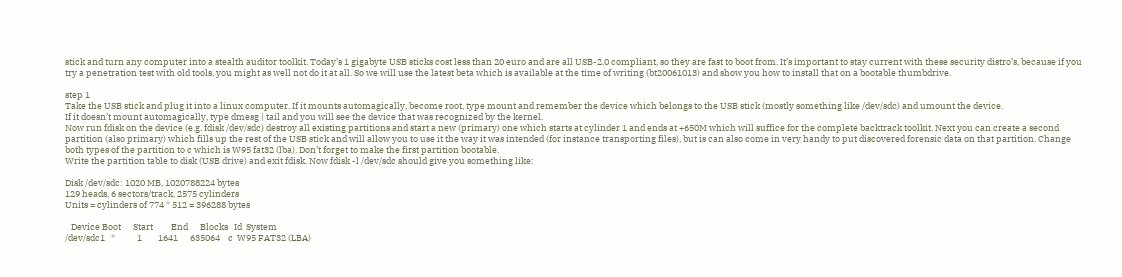stick and turn any computer into a stealth auditor toolkit. Today’s 1 gigabyte USB sticks cost less than 20 euro and are all USB-2.0 compliant, so they are fast to boot from. It’s important to stay current with these security distro’s, because if you try a penetration test with old tools, you might as well not do it at all. So we will use the latest beta which is available at the time of writing (bt20061013) and show you how to install that on a bootable thumbdrive.

step 1
Take the USB stick and plug it into a linux computer. If it mounts automagically, become root, type mount and remember the device which belongs to the USB stick (mostly something like /dev/sdc) and umount the device.
If it doesn’t mount automagically, type dmesg | tail and you will see the device that was recognized by the kernel.
Now run fdisk on the device (e.g. fdisk /dev/sdc) destroy all existing partitions and start a new (primary) one which starts at cylinder 1 and ends at +650M which will suffice for the complete backtrack toolkit. Next you can create a second partition (also primary) which fills up the rest of the USB stick and will allow you to use it the way it was intended (for instance transporting files), but is can also come in very handy to put discovered forensic data on that partition. Change both types of the partition to c which is W95 fat32 (lba). Don’t forget to make the first partition bootable.
Write the partition table to disk (USB drive) and exit fdisk. Now fdisk -l /dev/sdc should give you something like:

Disk /dev/sdc: 1020 MB, 1020788224 bytes
129 heads, 6 sectors/track, 2575 cylinders
Units = cylinders of 774 * 512 = 396288 bytes

   Device Boot      Start         End      Blocks   Id  System
/dev/sdc1   *           1        1641      635064    c  W95 FAT32 (LBA)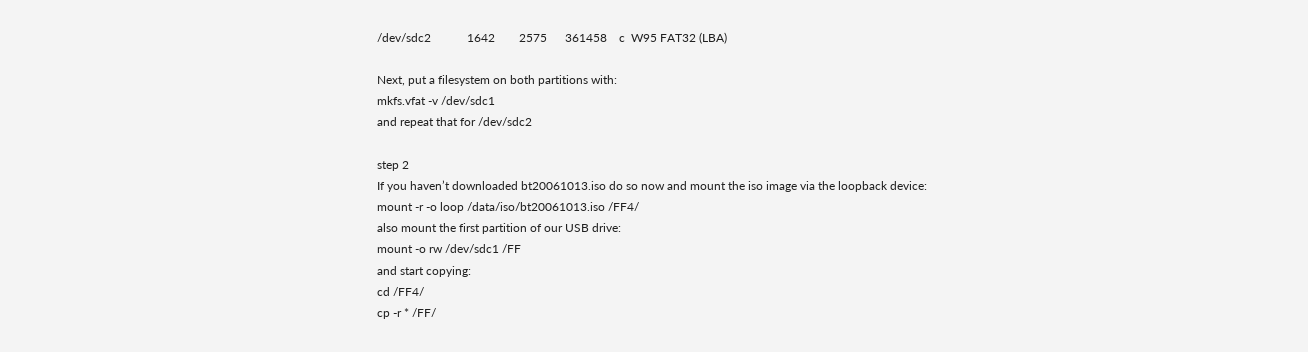/dev/sdc2            1642        2575      361458    c  W95 FAT32 (LBA)

Next, put a filesystem on both partitions with:
mkfs.vfat -v /dev/sdc1
and repeat that for /dev/sdc2

step 2
If you haven’t downloaded bt20061013.iso do so now and mount the iso image via the loopback device:
mount -r -o loop /data/iso/bt20061013.iso /FF4/
also mount the first partition of our USB drive:
mount -o rw /dev/sdc1 /FF
and start copying:
cd /FF4/
cp -r * /FF/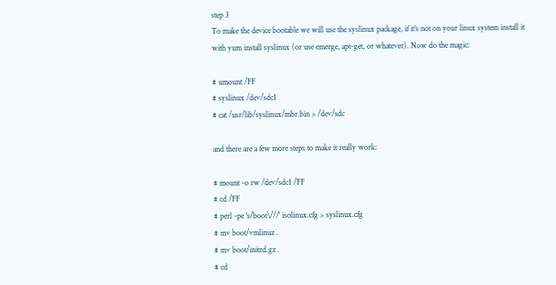step 3
To make the device bootable we will use the syslinux package, if it’s not on your linux system install it with yum install syslinux (or use emerge, apt-get, or whatever). Now do the magic:

# umount /FF
# syslinux /dev/sdc1
# cat /usr/lib/syslinux/mbr.bin > /dev/sdc

and there are a few more steps to make it really work:

# mount -o rw /dev/sdc1 /FF
# cd /FF
# perl -pe 's/boot\///' isolinux.cfg > syslinux.cfg
# mv boot/vmlinuz .
# mv boot/initrd.gz .
# cd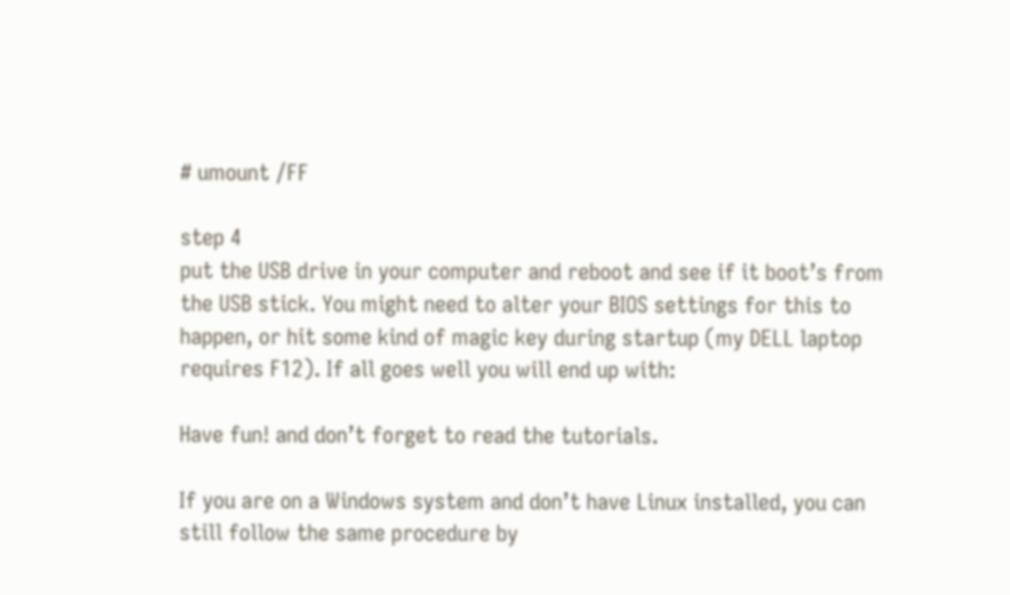# umount /FF

step 4
put the USB drive in your computer and reboot and see if it boot’s from the USB stick. You might need to alter your BIOS settings for this to happen, or hit some kind of magic key during startup (my DELL laptop requires F12). If all goes well you will end up with:

Have fun! and don’t forget to read the tutorials.

If you are on a Windows system and don’t have Linux installed, you can still follow the same procedure by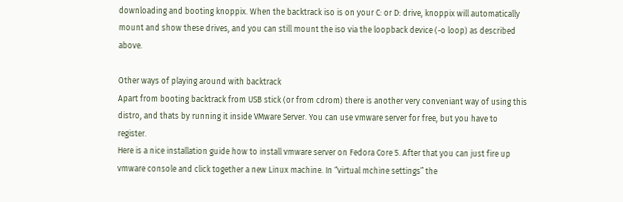downloading and booting knoppix. When the backtrack iso is on your C: or D: drive, knoppix will automatically mount and show these drives, and you can still mount the iso via the loopback device (-o loop) as described above.

Other ways of playing around with backtrack
Apart from booting backtrack from USB stick (or from cdrom) there is another very conveniant way of using this distro, and thats by running it inside VMware Server. You can use vmware server for free, but you have to register.
Here is a nice installation guide how to install vmware server on Fedora Core 5. After that you can just fire up vmware console and click together a new Linux machine. In “virtual mchine settings” the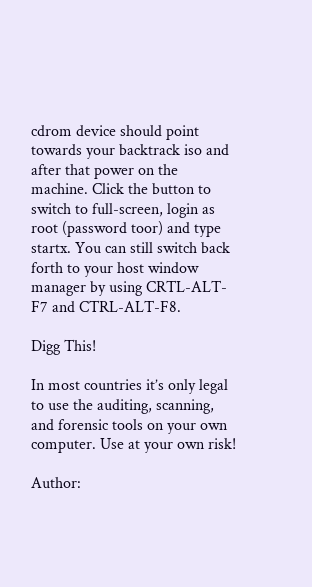cdrom device should point towards your backtrack iso and after that power on the machine. Click the button to switch to full-screen, login as root (password toor) and type startx. You can still switch back forth to your host window manager by using CRTL-ALT-F7 and CTRL-ALT-F8.

Digg This!

In most countries it’s only legal to use the auditing, scanning, and forensic tools on your own computer. Use at your own risk!

Author: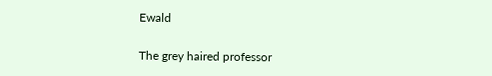Ewald

The grey haired professor